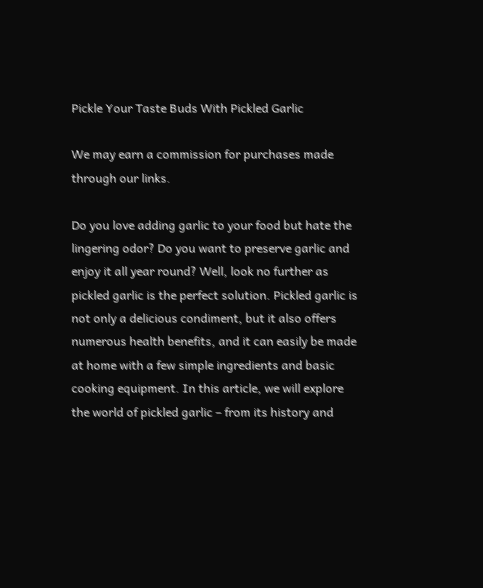Pickle Your Taste Buds With Pickled Garlic

We may earn a commission for purchases made through our links.

Do you love adding garlic to your food but hate the lingering odor? Do you want to preserve garlic and enjoy it all year round? Well, look no further as pickled garlic is the perfect solution. Pickled garlic is not only a delicious condiment, but it also offers numerous health benefits, and it can easily be made at home with a few simple ingredients and basic cooking equipment. In this article, we will explore the world of pickled garlic – from its history and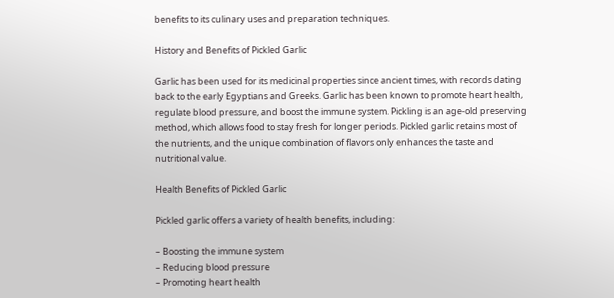benefits to its culinary uses and preparation techniques.

History and Benefits of Pickled Garlic

Garlic has been used for its medicinal properties since ancient times, with records dating back to the early Egyptians and Greeks. Garlic has been known to promote heart health, regulate blood pressure, and boost the immune system. Pickling is an age-old preserving method, which allows food to stay fresh for longer periods. Pickled garlic retains most of the nutrients, and the unique combination of flavors only enhances the taste and nutritional value.

Health Benefits of Pickled Garlic

Pickled garlic offers a variety of health benefits, including:

– Boosting the immune system
– Reducing blood pressure
– Promoting heart health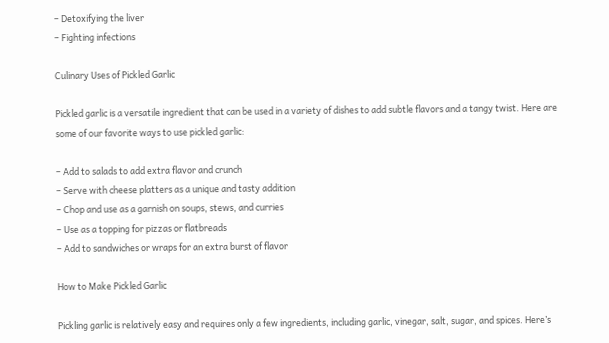– Detoxifying the liver
– Fighting infections

Culinary Uses of Pickled Garlic

Pickled garlic is a versatile ingredient that can be used in a variety of dishes to add subtle flavors and a tangy twist. Here are some of our favorite ways to use pickled garlic:

– Add to salads to add extra flavor and crunch
– Serve with cheese platters as a unique and tasty addition
– Chop and use as a garnish on soups, stews, and curries
– Use as a topping for pizzas or flatbreads
– Add to sandwiches or wraps for an extra burst of flavor

How to Make Pickled Garlic

Pickling garlic is relatively easy and requires only a few ingredients, including garlic, vinegar, salt, sugar, and spices. Here’s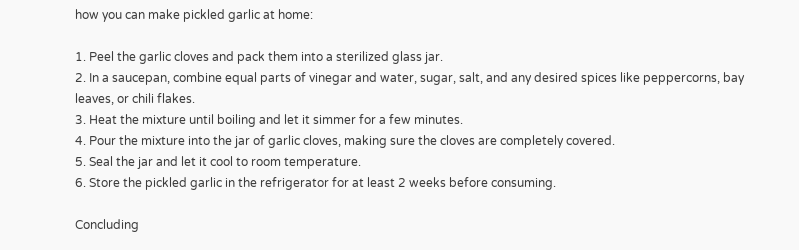how you can make pickled garlic at home:

1. Peel the garlic cloves and pack them into a sterilized glass jar.
2. In a saucepan, combine equal parts of vinegar and water, sugar, salt, and any desired spices like peppercorns, bay leaves, or chili flakes.
3. Heat the mixture until boiling and let it simmer for a few minutes.
4. Pour the mixture into the jar of garlic cloves, making sure the cloves are completely covered.
5. Seal the jar and let it cool to room temperature.
6. Store the pickled garlic in the refrigerator for at least 2 weeks before consuming.

Concluding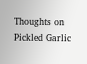Thoughts on Pickled Garlic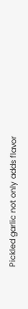Pickled garlic not only adds flavor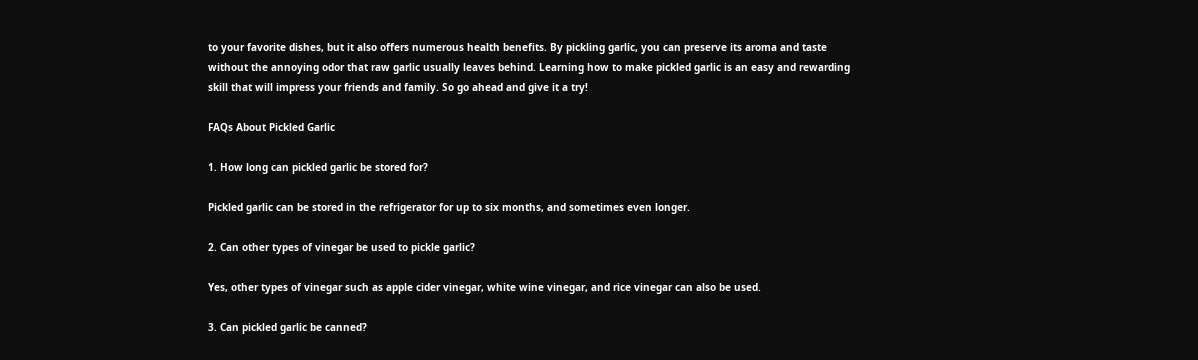to your favorite dishes, but it also offers numerous health benefits. By pickling garlic, you can preserve its aroma and taste without the annoying odor that raw garlic usually leaves behind. Learning how to make pickled garlic is an easy and rewarding skill that will impress your friends and family. So go ahead and give it a try!

FAQs About Pickled Garlic

1. How long can pickled garlic be stored for?

Pickled garlic can be stored in the refrigerator for up to six months, and sometimes even longer.

2. Can other types of vinegar be used to pickle garlic?

Yes, other types of vinegar such as apple cider vinegar, white wine vinegar, and rice vinegar can also be used.

3. Can pickled garlic be canned?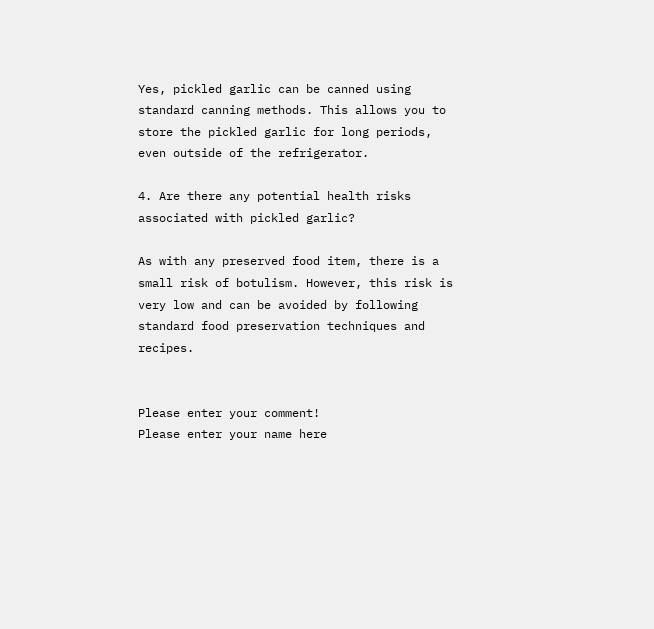Yes, pickled garlic can be canned using standard canning methods. This allows you to store the pickled garlic for long periods, even outside of the refrigerator.

4. Are there any potential health risks associated with pickled garlic?

As with any preserved food item, there is a small risk of botulism. However, this risk is very low and can be avoided by following standard food preservation techniques and recipes.


Please enter your comment!
Please enter your name here